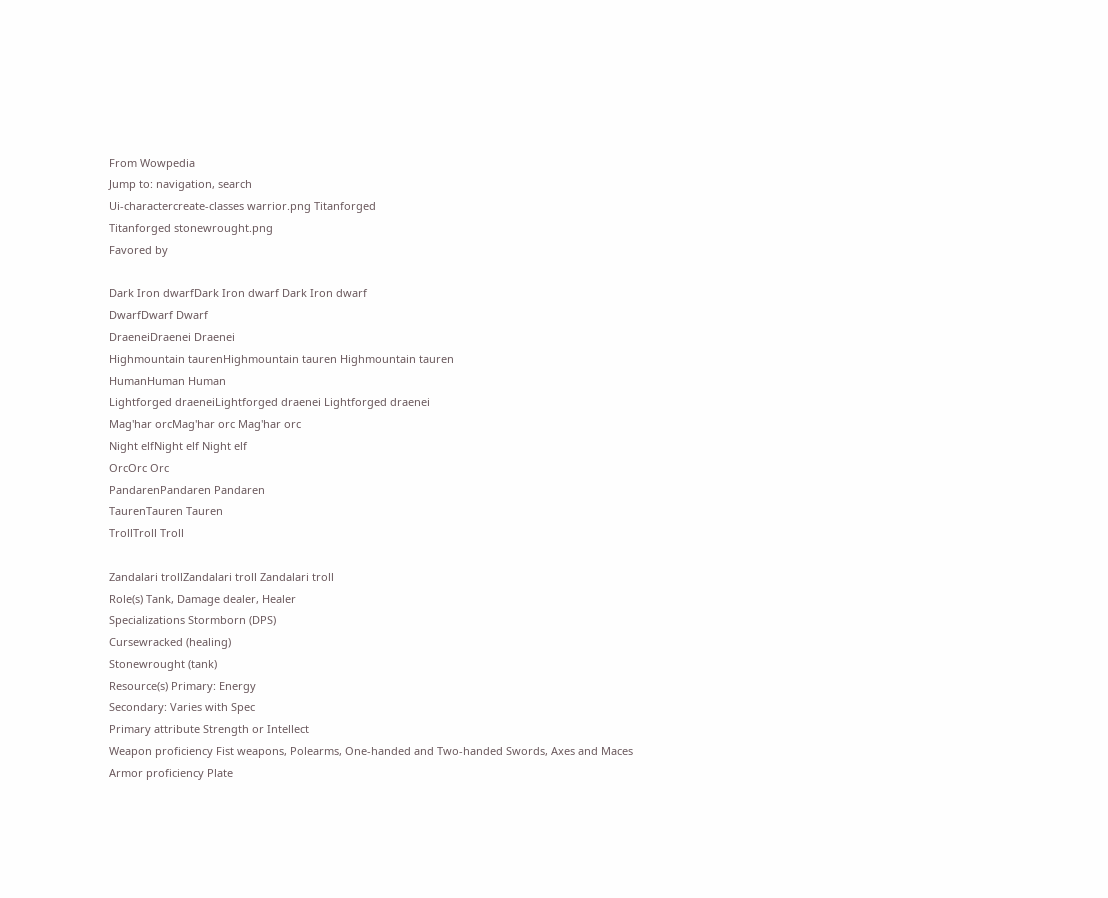From Wowpedia
Jump to: navigation, search
Ui-charactercreate-classes warrior.png Titanforged
Titanforged stonewrought.png
Favored by

Dark Iron dwarfDark Iron dwarf Dark Iron dwarf
DwarfDwarf Dwarf
DraeneiDraenei Draenei
Highmountain taurenHighmountain tauren Highmountain tauren
HumanHuman Human
Lightforged draeneiLightforged draenei Lightforged draenei
Mag'har orcMag'har orc Mag'har orc
Night elfNight elf Night elf
OrcOrc Orc
PandarenPandaren Pandaren
TaurenTauren Tauren
TrollTroll Troll

Zandalari trollZandalari troll Zandalari troll
Role(s) Tank, Damage dealer, Healer
Specializations Stormborn (DPS)
Cursewracked (healing)
Stonewrought (tank)
Resource(s) Primary: Energy
Secondary: Varies with Spec
Primary attribute Strength or Intellect
Weapon proficiency Fist weapons, Polearms, One-handed and Two-handed Swords, Axes and Maces
Armor proficiency Plate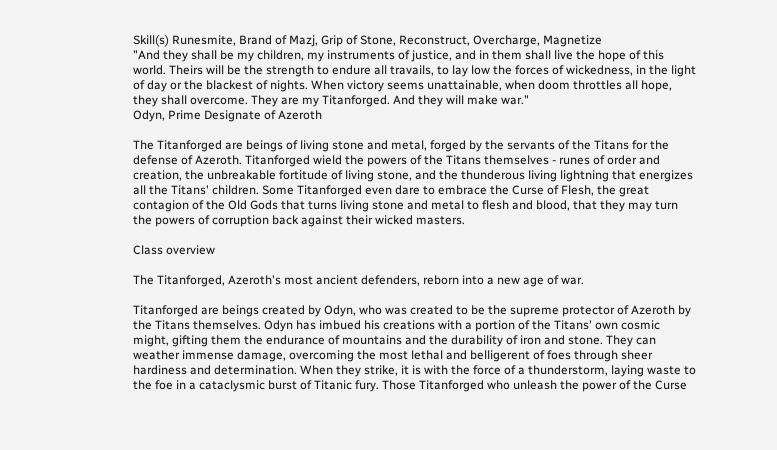Skill(s) Runesmite, Brand of Mazj, Grip of Stone, Reconstruct, Overcharge, Magnetize
"And they shall be my children, my instruments of justice, and in them shall live the hope of this world. Theirs will be the strength to endure all travails, to lay low the forces of wickedness, in the light of day or the blackest of nights. When victory seems unattainable, when doom throttles all hope, they shall overcome. They are my Titanforged. And they will make war."
Odyn, Prime Designate of Azeroth

The Titanforged are beings of living stone and metal, forged by the servants of the Titans for the defense of Azeroth. Titanforged wield the powers of the Titans themselves - runes of order and creation, the unbreakable fortitude of living stone, and the thunderous living lightning that energizes all the Titans' children. Some Titanforged even dare to embrace the Curse of Flesh, the great contagion of the Old Gods that turns living stone and metal to flesh and blood, that they may turn the powers of corruption back against their wicked masters.

Class overview

The Titanforged, Azeroth's most ancient defenders, reborn into a new age of war.

Titanforged are beings created by Odyn, who was created to be the supreme protector of Azeroth by the Titans themselves. Odyn has imbued his creations with a portion of the Titans' own cosmic might, gifting them the endurance of mountains and the durability of iron and stone. They can weather immense damage, overcoming the most lethal and belligerent of foes through sheer hardiness and determination. When they strike, it is with the force of a thunderstorm, laying waste to the foe in a cataclysmic burst of Titanic fury. Those Titanforged who unleash the power of the Curse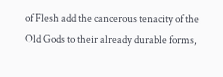of Flesh add the cancerous tenacity of the Old Gods to their already durable forms,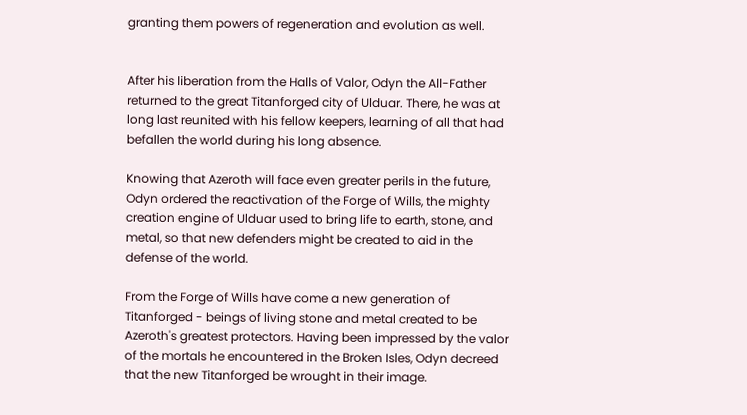granting them powers of regeneration and evolution as well.


After his liberation from the Halls of Valor, Odyn the All-Father returned to the great Titanforged city of Ulduar. There, he was at long last reunited with his fellow keepers, learning of all that had befallen the world during his long absence.

Knowing that Azeroth will face even greater perils in the future, Odyn ordered the reactivation of the Forge of Wills, the mighty creation engine of Ulduar used to bring life to earth, stone, and metal, so that new defenders might be created to aid in the defense of the world.

From the Forge of Wills have come a new generation of Titanforged - beings of living stone and metal created to be Azeroth's greatest protectors. Having been impressed by the valor of the mortals he encountered in the Broken Isles, Odyn decreed that the new Titanforged be wrought in their image.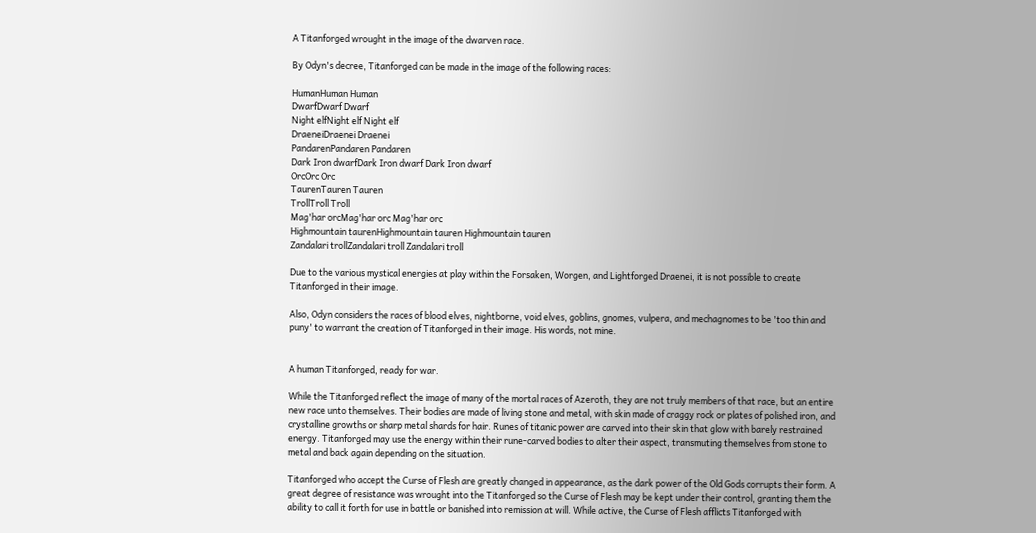A Titanforged wrought in the image of the dwarven race.

By Odyn's decree, Titanforged can be made in the image of the following races:

HumanHuman Human
DwarfDwarf Dwarf
Night elfNight elf Night elf
DraeneiDraenei Draenei
PandarenPandaren Pandaren
Dark Iron dwarfDark Iron dwarf Dark Iron dwarf
OrcOrc Orc
TaurenTauren Tauren
TrollTroll Troll
Mag'har orcMag'har orc Mag'har orc
Highmountain taurenHighmountain tauren Highmountain tauren
Zandalari trollZandalari troll Zandalari troll

Due to the various mystical energies at play within the Forsaken, Worgen, and Lightforged Draenei, it is not possible to create Titanforged in their image.

Also, Odyn considers the races of blood elves, nightborne, void elves, goblins, gnomes, vulpera, and mechagnomes to be 'too thin and puny' to warrant the creation of Titanforged in their image. His words, not mine.


A human Titanforged, ready for war.

While the Titanforged reflect the image of many of the mortal races of Azeroth, they are not truly members of that race, but an entire new race unto themselves. Their bodies are made of living stone and metal, with skin made of craggy rock or plates of polished iron, and crystalline growths or sharp metal shards for hair. Runes of titanic power are carved into their skin that glow with barely restrained energy. Titanforged may use the energy within their rune-carved bodies to alter their aspect, transmuting themselves from stone to metal and back again depending on the situation.

Titanforged who accept the Curse of Flesh are greatly changed in appearance, as the dark power of the Old Gods corrupts their form. A great degree of resistance was wrought into the Titanforged so the Curse of Flesh may be kept under their control, granting them the ability to call it forth for use in battle or banished into remission at will. While active, the Curse of Flesh afflicts Titanforged with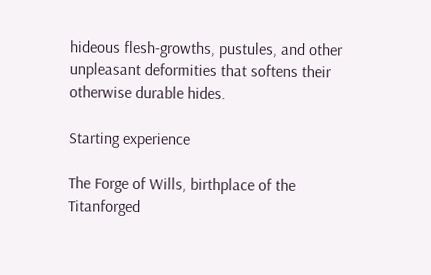hideous flesh-growths, pustules, and other unpleasant deformities that softens their otherwise durable hides.

Starting experience

The Forge of Wills, birthplace of the Titanforged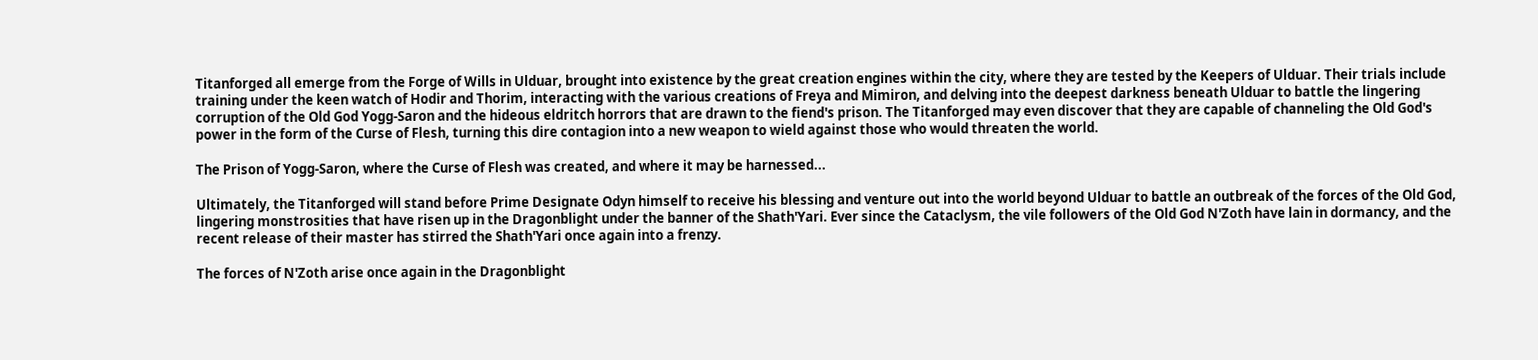Titanforged all emerge from the Forge of Wills in Ulduar, brought into existence by the great creation engines within the city, where they are tested by the Keepers of Ulduar. Their trials include training under the keen watch of Hodir and Thorim, interacting with the various creations of Freya and Mimiron, and delving into the deepest darkness beneath Ulduar to battle the lingering corruption of the Old God Yogg-Saron and the hideous eldritch horrors that are drawn to the fiend's prison. The Titanforged may even discover that they are capable of channeling the Old God's power in the form of the Curse of Flesh, turning this dire contagion into a new weapon to wield against those who would threaten the world.

The Prison of Yogg-Saron, where the Curse of Flesh was created, and where it may be harnessed...

Ultimately, the Titanforged will stand before Prime Designate Odyn himself to receive his blessing and venture out into the world beyond Ulduar to battle an outbreak of the forces of the Old God, lingering monstrosities that have risen up in the Dragonblight under the banner of the Shath'Yari. Ever since the Cataclysm, the vile followers of the Old God N'Zoth have lain in dormancy, and the recent release of their master has stirred the Shath'Yari once again into a frenzy.

The forces of N'Zoth arise once again in the Dragonblight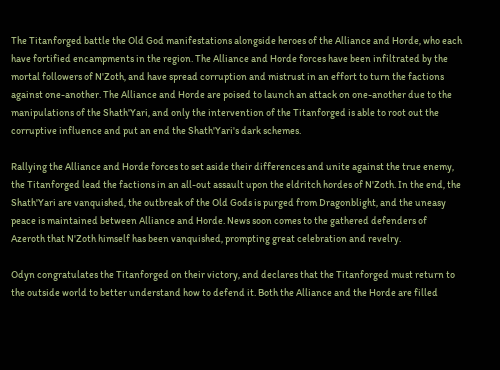The Titanforged battle the Old God manifestations alongside heroes of the Alliance and Horde, who each have fortified encampments in the region. The Alliance and Horde forces have been infiltrated by the mortal followers of N'Zoth, and have spread corruption and mistrust in an effort to turn the factions against one-another. The Alliance and Horde are poised to launch an attack on one-another due to the manipulations of the Shath'Yari, and only the intervention of the Titanforged is able to root out the corruptive influence and put an end the Shath'Yari's dark schemes.

Rallying the Alliance and Horde forces to set aside their differences and unite against the true enemy, the Titanforged lead the factions in an all-out assault upon the eldritch hordes of N'Zoth. In the end, the Shath'Yari are vanquished, the outbreak of the Old Gods is purged from Dragonblight, and the uneasy peace is maintained between Alliance and Horde. News soon comes to the gathered defenders of Azeroth that N'Zoth himself has been vanquished, prompting great celebration and revelry.

Odyn congratulates the Titanforged on their victory, and declares that the Titanforged must return to the outside world to better understand how to defend it. Both the Alliance and the Horde are filled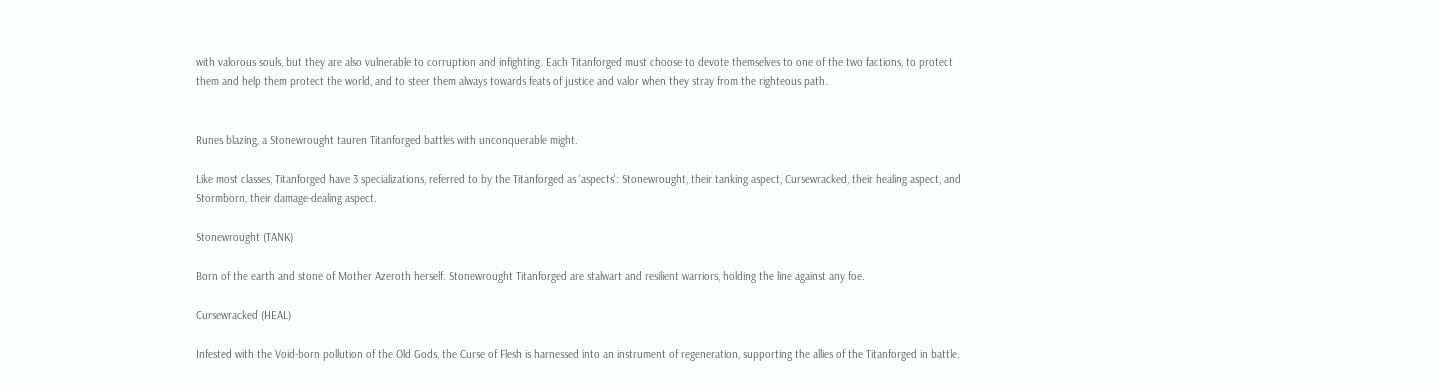with valorous souls, but they are also vulnerable to corruption and infighting. Each Titanforged must choose to devote themselves to one of the two factions, to protect them and help them protect the world, and to steer them always towards feats of justice and valor when they stray from the righteous path.


Runes blazing, a Stonewrought tauren Titanforged battles with unconquerable might.

Like most classes, Titanforged have 3 specializations, referred to by the Titanforged as 'aspects': Stonewrought, their tanking aspect, Cursewracked, their healing aspect, and Stormborn, their damage-dealing aspect.

Stonewrought (TANK)

Born of the earth and stone of Mother Azeroth herself. Stonewrought Titanforged are stalwart and resilient warriors, holding the line against any foe.

Cursewracked (HEAL)

Infested with the Void-born pollution of the Old Gods, the Curse of Flesh is harnessed into an instrument of regeneration, supporting the allies of the Titanforged in battle.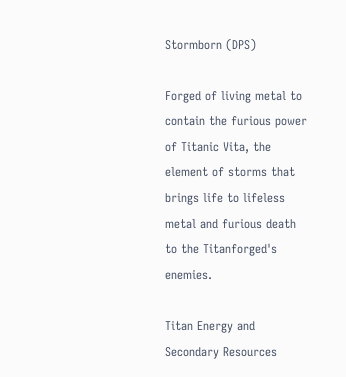Stormborn (DPS)

Forged of living metal to contain the furious power of Titanic Vita, the element of storms that brings life to lifeless metal and furious death to the Titanforged's enemies.

Titan Energy and Secondary Resources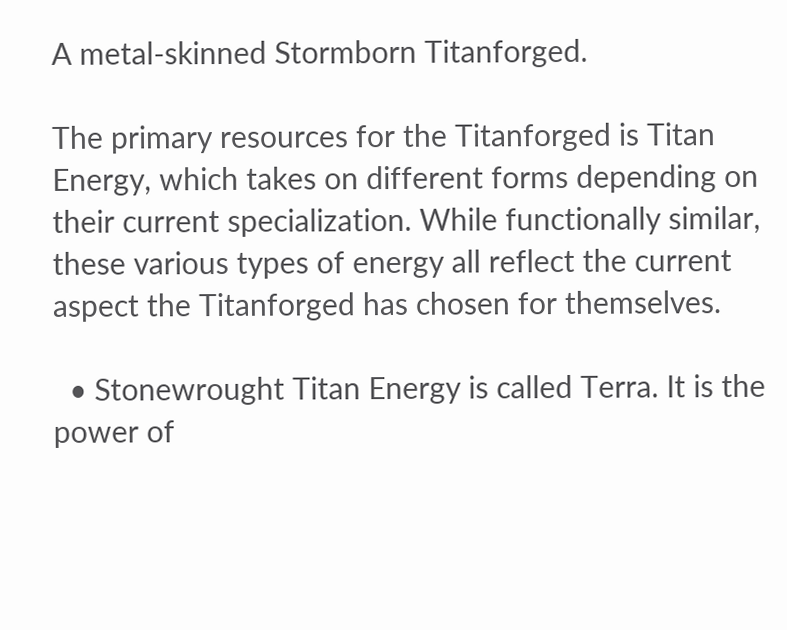A metal-skinned Stormborn Titanforged.

The primary resources for the Titanforged is Titan Energy, which takes on different forms depending on their current specialization. While functionally similar, these various types of energy all reflect the current aspect the Titanforged has chosen for themselves.

  • Stonewrought Titan Energy is called Terra. It is the power of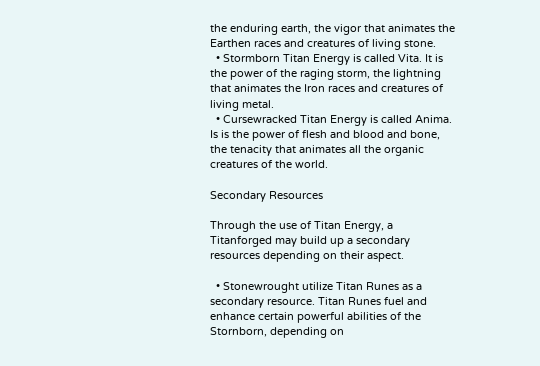the enduring earth, the vigor that animates the Earthen races and creatures of living stone.
  • Stormborn Titan Energy is called Vita. It is the power of the raging storm, the lightning that animates the Iron races and creatures of living metal.
  • Cursewracked Titan Energy is called Anima. Is is the power of flesh and blood and bone, the tenacity that animates all the organic creatures of the world.

Secondary Resources

Through the use of Titan Energy, a Titanforged may build up a secondary resources depending on their aspect.

  • Stonewrought utilize Titan Runes as a secondary resource. Titan Runes fuel and enhance certain powerful abilities of the Stornborn, depending on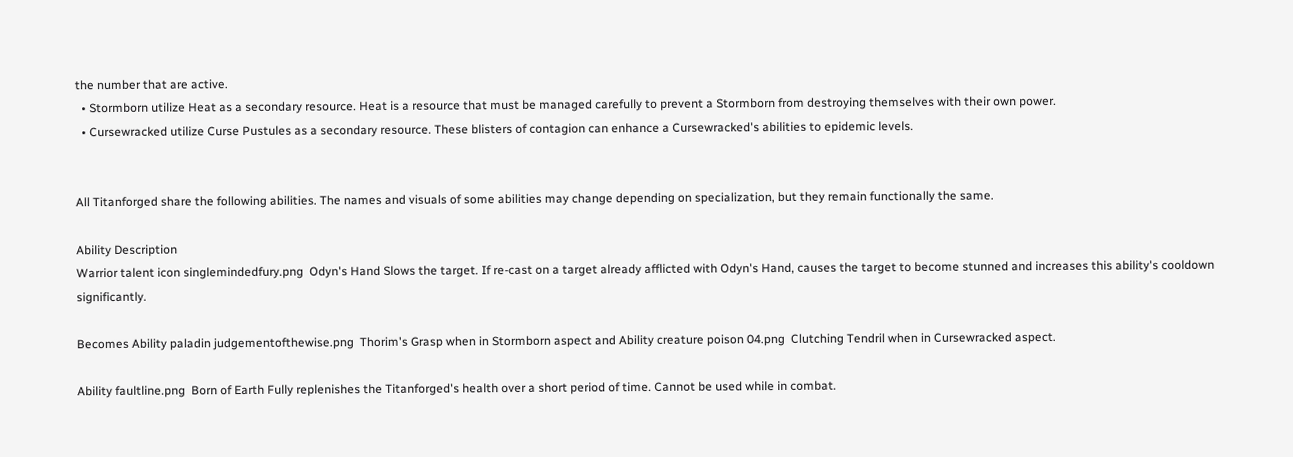the number that are active.
  • Stormborn utilize Heat as a secondary resource. Heat is a resource that must be managed carefully to prevent a Stormborn from destroying themselves with their own power.
  • Cursewracked utilize Curse Pustules as a secondary resource. These blisters of contagion can enhance a Cursewracked's abilities to epidemic levels.


All Titanforged share the following abilities. The names and visuals of some abilities may change depending on specialization, but they remain functionally the same.

Ability Description
Warrior talent icon singlemindedfury.png  Odyn's Hand Slows the target. If re-cast on a target already afflicted with Odyn's Hand, causes the target to become stunned and increases this ability's cooldown significantly.

Becomes Ability paladin judgementofthewise.png  Thorim's Grasp when in Stormborn aspect and Ability creature poison 04.png  Clutching Tendril when in Cursewracked aspect.

Ability faultline.png  Born of Earth Fully replenishes the Titanforged's health over a short period of time. Cannot be used while in combat.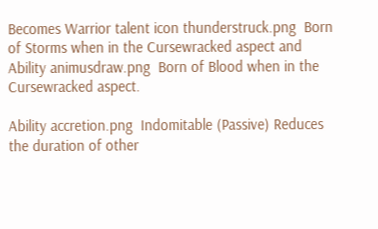Becomes Warrior talent icon thunderstruck.png  Born of Storms when in the Cursewracked aspect and Ability animusdraw.png  Born of Blood when in the Cursewracked aspect.

Ability accretion.png  Indomitable (Passive) Reduces the duration of other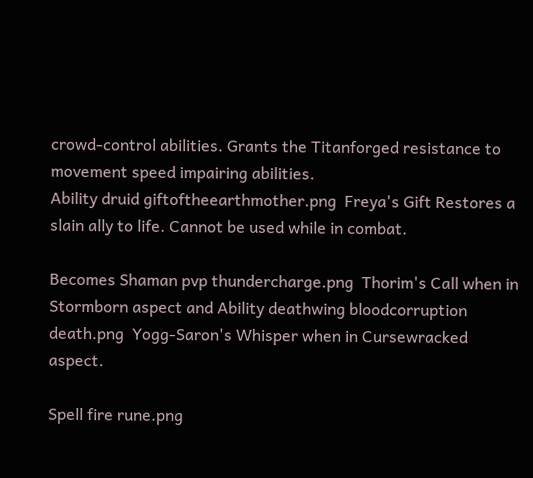crowd-control abilities. Grants the Titanforged resistance to movement speed impairing abilities.
Ability druid giftoftheearthmother.png  Freya's Gift Restores a slain ally to life. Cannot be used while in combat.

Becomes Shaman pvp thundercharge.png  Thorim's Call when in Stormborn aspect and Ability deathwing bloodcorruption death.png  Yogg-Saron's Whisper when in Cursewracked aspect.

Spell fire rune.png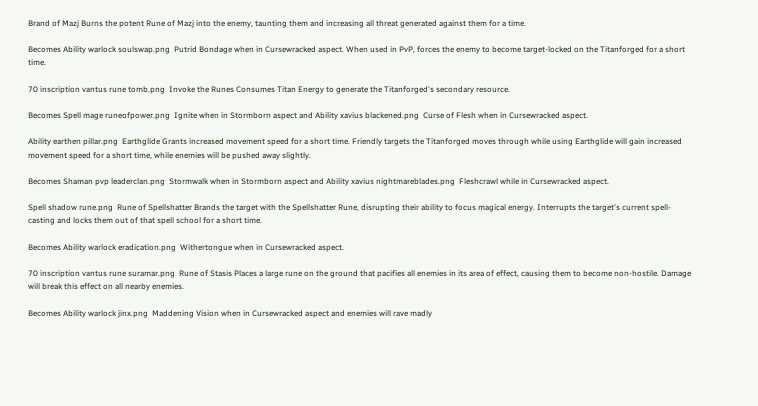Brand of Mazj Burns the potent Rune of Mazj into the enemy, taunting them and increasing all threat generated against them for a time.

Becomes Ability warlock soulswap.png  Putrid Bondage when in Cursewracked aspect. When used in PvP, forces the enemy to become target-locked on the Titanforged for a short time.

70 inscription vantus rune tomb.png  Invoke the Runes Consumes Titan Energy to generate the Titanforged's secondary resource.

Becomes Spell mage runeofpower.png  Ignite when in Stormborn aspect and Ability xavius blackened.png  Curse of Flesh when in Cursewracked aspect.

Ability earthen pillar.png  Earthglide Grants increased movement speed for a short time. Friendly targets the Titanforged moves through while using Earthglide will gain increased movement speed for a short time, while enemies will be pushed away slightly.

Becomes Shaman pvp leaderclan.png  Stormwalk when in Stormborn aspect and Ability xavius nightmareblades.png  Fleshcrawl while in Cursewracked aspect.

Spell shadow rune.png  Rune of Spellshatter Brands the target with the Spellshatter Rune, disrupting their ability to focus magical energy. Interrupts the target's current spell-casting and locks them out of that spell school for a short time.

Becomes Ability warlock eradication.png  Withertongue when in Cursewracked aspect.

70 inscription vantus rune suramar.png  Rune of Stasis Places a large rune on the ground that pacifies all enemies in its area of effect, causing them to become non-hostile. Damage will break this effect on all nearby enemies.

Becomes Ability warlock jinx.png  Maddening Vision when in Cursewracked aspect and enemies will rave madly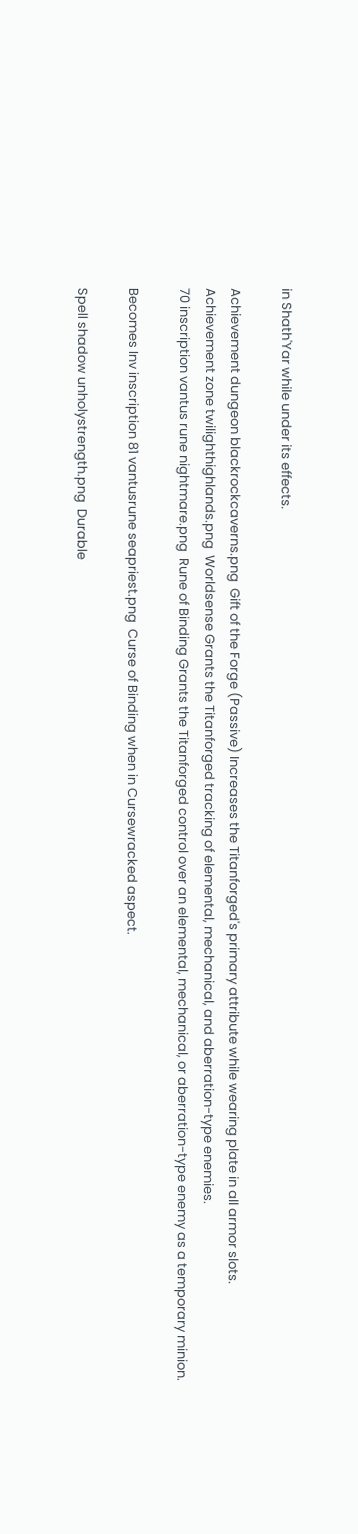in Shath'Yar while under its effects.

Achievement dungeon blackrockcaverns.png  Gift of the Forge (Passive) Increases the Titanforged's primary attribute while wearing plate in all armor slots.
Achievement zone twilighthighlands.png  Worldsense Grants the Titanforged tracking of elemental, mechanical, and aberration-type enemies.
70 inscription vantus rune nightmare.png  Rune of Binding Grants the Titanforged control over an elemental, mechanical, or aberration-type enemy as a temporary minion.

Becomes Inv inscription 81 vantusrune seapriest.png  Curse of Binding when in Cursewracked aspect.

Spell shadow unholystrength.png  Durable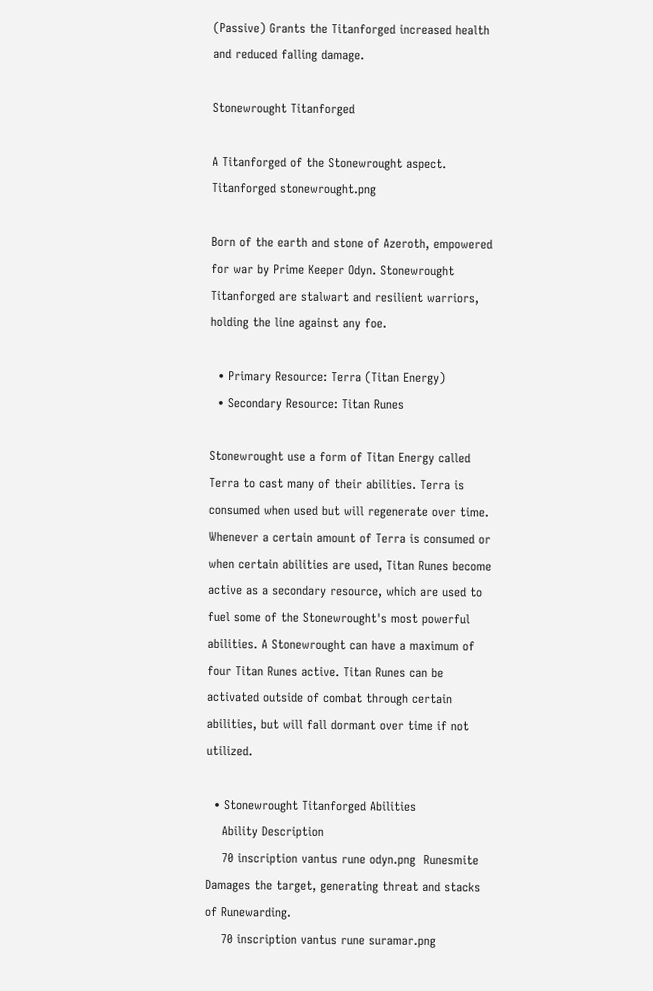(Passive) Grants the Titanforged increased health and reduced falling damage.

Stonewrought Titanforged

A Titanforged of the Stonewrought aspect.
Titanforged stonewrought.png

Born of the earth and stone of Azeroth, empowered for war by Prime Keeper Odyn. Stonewrought Titanforged are stalwart and resilient warriors, holding the line against any foe.

  • Primary Resource: Terra (Titan Energy)
  • Secondary Resource: Titan Runes

Stonewrought use a form of Titan Energy called Terra to cast many of their abilities. Terra is consumed when used but will regenerate over time. Whenever a certain amount of Terra is consumed or when certain abilities are used, Titan Runes become active as a secondary resource, which are used to fuel some of the Stonewrought's most powerful abilities. A Stonewrought can have a maximum of four Titan Runes active. Titan Runes can be activated outside of combat through certain abilities, but will fall dormant over time if not utilized.

  • Stonewrought Titanforged Abilities
    Ability Description
    70 inscription vantus rune odyn.png  Runesmite Damages the target, generating threat and stacks of Runewarding.
    70 inscription vantus rune suramar.png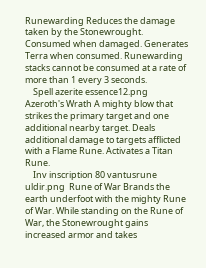Runewarding Reduces the damage taken by the Stonewrought. Consumed when damaged. Generates Terra when consumed. Runewarding stacks cannot be consumed at a rate of more than 1 every 3 seconds.
    Spell azerite essence12.png  Azeroth's Wrath A mighty blow that strikes the primary target and one additional nearby target. Deals additional damage to targets afflicted with a Flame Rune. Activates a Titan Rune.
    Inv inscription 80 vantusrune uldir.png  Rune of War Brands the earth underfoot with the mighty Rune of War. While standing on the Rune of War, the Stonewrought gains increased armor and takes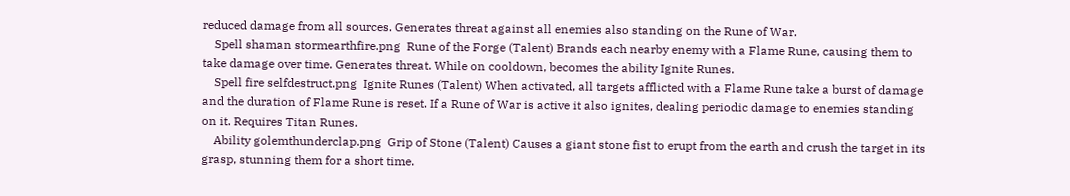reduced damage from all sources. Generates threat against all enemies also standing on the Rune of War.
    Spell shaman stormearthfire.png  Rune of the Forge (Talent) Brands each nearby enemy with a Flame Rune, causing them to take damage over time. Generates threat. While on cooldown, becomes the ability Ignite Runes.
    Spell fire selfdestruct.png  Ignite Runes (Talent) When activated, all targets afflicted with a Flame Rune take a burst of damage and the duration of Flame Rune is reset. If a Rune of War is active it also ignites, dealing periodic damage to enemies standing on it. Requires Titan Runes.
    Ability golemthunderclap.png  Grip of Stone (Talent) Causes a giant stone fist to erupt from the earth and crush the target in its grasp, stunning them for a short time.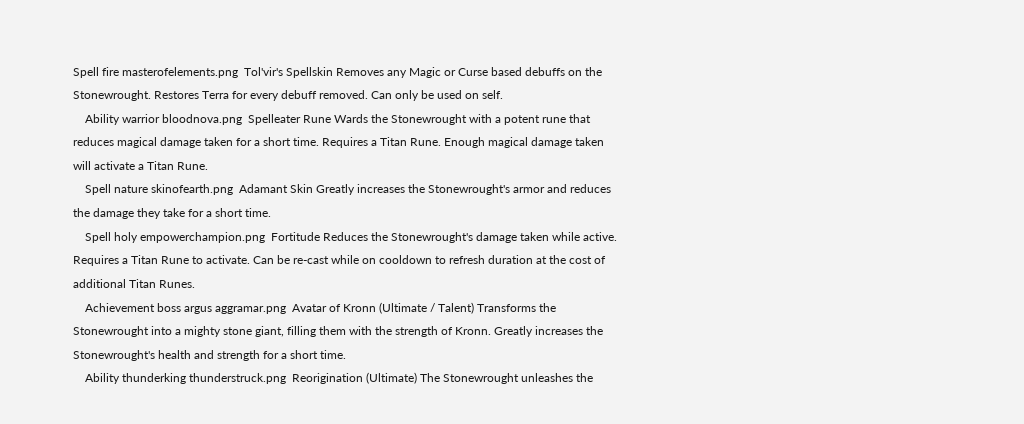Spell fire masterofelements.png  Tol'vir's Spellskin Removes any Magic or Curse based debuffs on the Stonewrought. Restores Terra for every debuff removed. Can only be used on self.
    Ability warrior bloodnova.png  Spelleater Rune Wards the Stonewrought with a potent rune that reduces magical damage taken for a short time. Requires a Titan Rune. Enough magical damage taken will activate a Titan Rune.
    Spell nature skinofearth.png  Adamant Skin Greatly increases the Stonewrought's armor and reduces the damage they take for a short time.
    Spell holy empowerchampion.png  Fortitude Reduces the Stonewrought's damage taken while active. Requires a Titan Rune to activate. Can be re-cast while on cooldown to refresh duration at the cost of additional Titan Runes.
    Achievement boss argus aggramar.png  Avatar of Kronn (Ultimate / Talent) Transforms the Stonewrought into a mighty stone giant, filling them with the strength of Kronn. Greatly increases the Stonewrought's health and strength for a short time.
    Ability thunderking thunderstruck.png  Reorigination (Ultimate) The Stonewrought unleashes the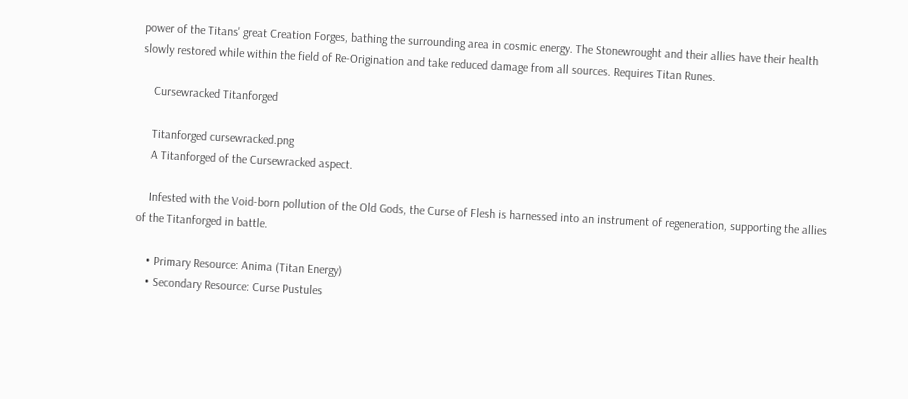power of the Titans' great Creation Forges, bathing the surrounding area in cosmic energy. The Stonewrought and their allies have their health slowly restored while within the field of Re-Origination and take reduced damage from all sources. Requires Titan Runes.

    Cursewracked Titanforged

    Titanforged cursewracked.png
    A Titanforged of the Cursewracked aspect.

    Infested with the Void-born pollution of the Old Gods, the Curse of Flesh is harnessed into an instrument of regeneration, supporting the allies of the Titanforged in battle.

    • Primary Resource: Anima (Titan Energy)
    • Secondary Resource: Curse Pustules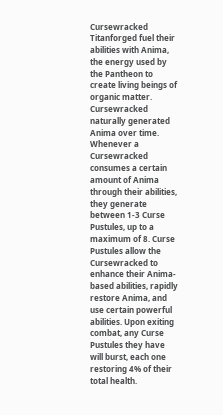Cursewracked Titanforged fuel their abilities with Anima, the energy used by the Pantheon to create living beings of organic matter. Cursewracked naturally generated Anima over time. Whenever a Cursewracked consumes a certain amount of Anima through their abilities, they generate between 1-3 Curse Pustules, up to a maximum of 8. Curse Pustules allow the Cursewracked to enhance their Anima-based abilities, rapidly restore Anima, and use certain powerful abilities. Upon exiting combat, any Curse Pustules they have will burst, each one restoring 4% of their total health.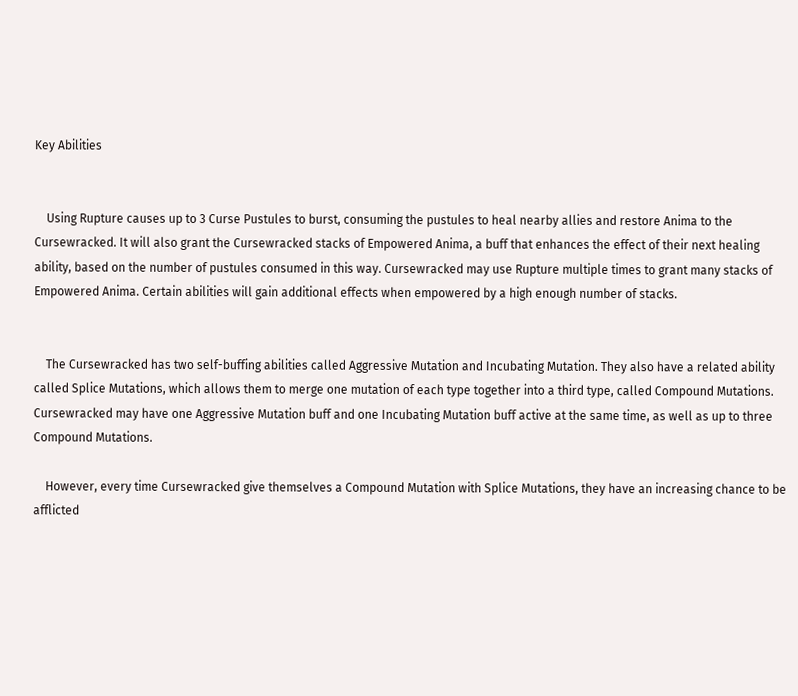Key Abilities


    Using Rupture causes up to 3 Curse Pustules to burst, consuming the pustules to heal nearby allies and restore Anima to the Cursewracked. It will also grant the Cursewracked stacks of Empowered Anima, a buff that enhances the effect of their next healing ability, based on the number of pustules consumed in this way. Cursewracked may use Rupture multiple times to grant many stacks of Empowered Anima. Certain abilities will gain additional effects when empowered by a high enough number of stacks.


    The Cursewracked has two self-buffing abilities called Aggressive Mutation and Incubating Mutation. They also have a related ability called Splice Mutations, which allows them to merge one mutation of each type together into a third type, called Compound Mutations. Cursewracked may have one Aggressive Mutation buff and one Incubating Mutation buff active at the same time, as well as up to three Compound Mutations.

    However, every time Cursewracked give themselves a Compound Mutation with Splice Mutations, they have an increasing chance to be afflicted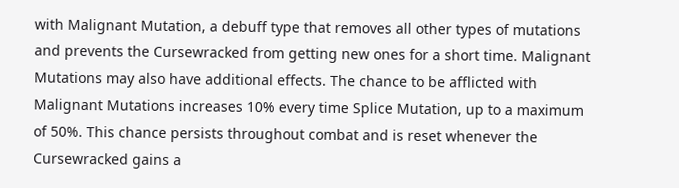with Malignant Mutation, a debuff type that removes all other types of mutations and prevents the Cursewracked from getting new ones for a short time. Malignant Mutations may also have additional effects. The chance to be afflicted with Malignant Mutations increases 10% every time Splice Mutation, up to a maximum of 50%. This chance persists throughout combat and is reset whenever the Cursewracked gains a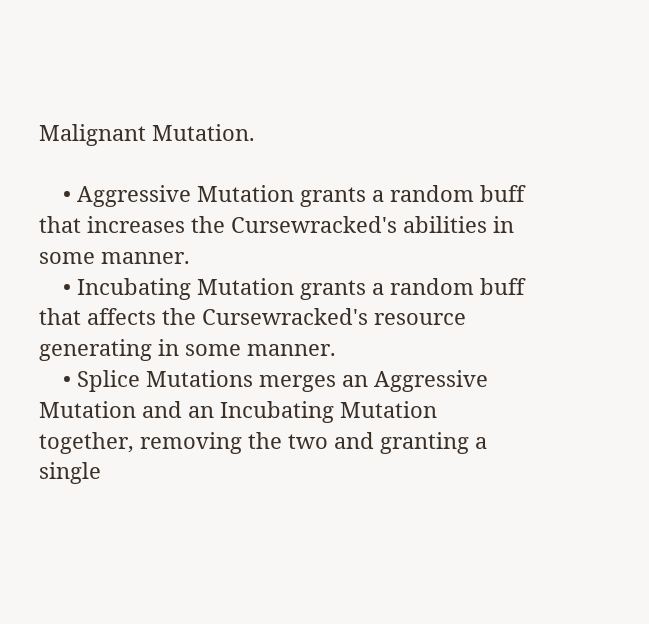Malignant Mutation.

    • Aggressive Mutation grants a random buff that increases the Cursewracked's abilities in some manner.
    • Incubating Mutation grants a random buff that affects the Cursewracked's resource generating in some manner.
    • Splice Mutations merges an Aggressive Mutation and an Incubating Mutation together, removing the two and granting a single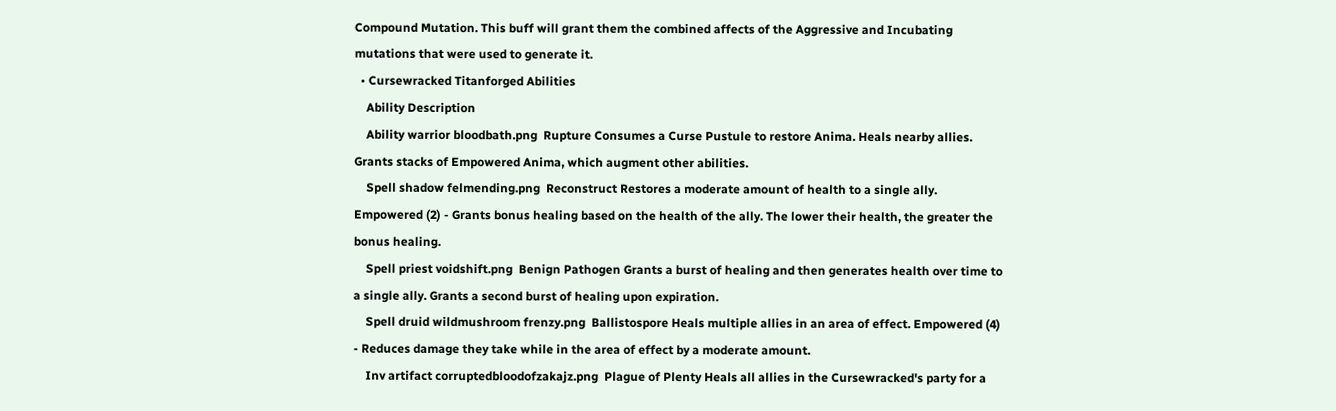Compound Mutation. This buff will grant them the combined affects of the Aggressive and Incubating mutations that were used to generate it.
  • Cursewracked Titanforged Abilities
    Ability Description
    Ability warrior bloodbath.png  Rupture Consumes a Curse Pustule to restore Anima. Heals nearby allies. Grants stacks of Empowered Anima, which augment other abilities.
    Spell shadow felmending.png  Reconstruct Restores a moderate amount of health to a single ally. Empowered (2) - Grants bonus healing based on the health of the ally. The lower their health, the greater the bonus healing.
    Spell priest voidshift.png  Benign Pathogen Grants a burst of healing and then generates health over time to a single ally. Grants a second burst of healing upon expiration.
    Spell druid wildmushroom frenzy.png  Ballistospore Heals multiple allies in an area of effect. Empowered (4) - Reduces damage they take while in the area of effect by a moderate amount.
    Inv artifact corruptedbloodofzakajz.png  Plague of Plenty Heals all allies in the Cursewracked's party for a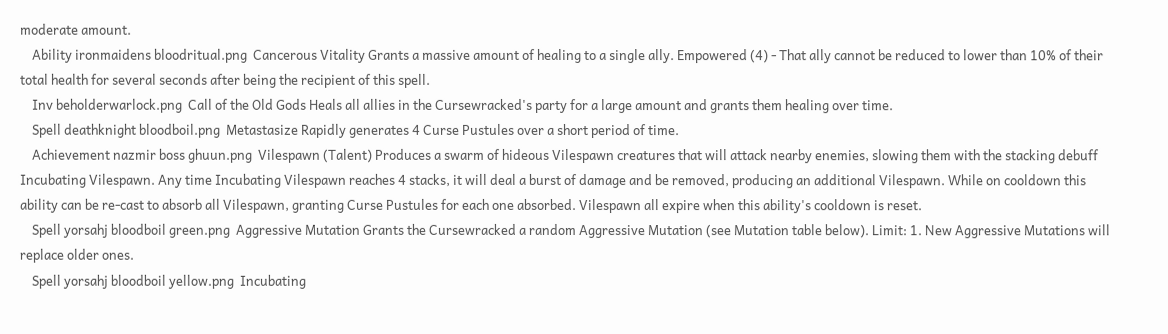moderate amount.
    Ability ironmaidens bloodritual.png  Cancerous Vitality Grants a massive amount of healing to a single ally. Empowered (4) - That ally cannot be reduced to lower than 10% of their total health for several seconds after being the recipient of this spell.
    Inv beholderwarlock.png  Call of the Old Gods Heals all allies in the Cursewracked's party for a large amount and grants them healing over time.
    Spell deathknight bloodboil.png  Metastasize Rapidly generates 4 Curse Pustules over a short period of time.
    Achievement nazmir boss ghuun.png  Vilespawn (Talent) Produces a swarm of hideous Vilespawn creatures that will attack nearby enemies, slowing them with the stacking debuff Incubating Vilespawn. Any time Incubating Vilespawn reaches 4 stacks, it will deal a burst of damage and be removed, producing an additional Vilespawn. While on cooldown this ability can be re-cast to absorb all Vilespawn, granting Curse Pustules for each one absorbed. Vilespawn all expire when this ability's cooldown is reset.
    Spell yorsahj bloodboil green.png  Aggressive Mutation Grants the Cursewracked a random Aggressive Mutation (see Mutation table below). Limit: 1. New Aggressive Mutations will replace older ones.
    Spell yorsahj bloodboil yellow.png  Incubating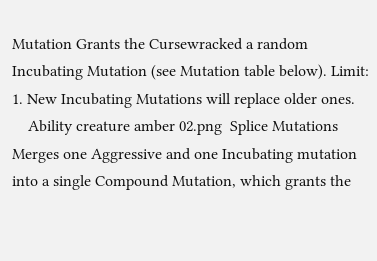Mutation Grants the Cursewracked a random Incubating Mutation (see Mutation table below). Limit: 1. New Incubating Mutations will replace older ones.
    Ability creature amber 02.png  Splice Mutations Merges one Aggressive and one Incubating mutation into a single Compound Mutation, which grants the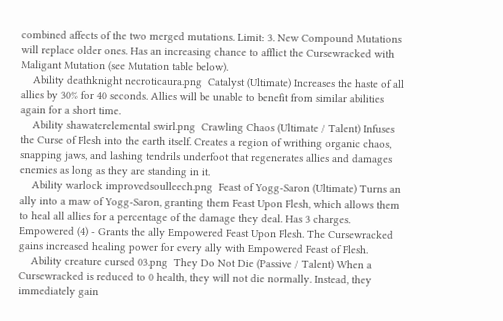combined affects of the two merged mutations. Limit: 3. New Compound Mutations will replace older ones. Has an increasing chance to afflict the Cursewracked with Maligant Mutation (see Mutation table below).
    Ability deathknight necroticaura.png  Catalyst (Ultimate) Increases the haste of all allies by 30% for 40 seconds. Allies will be unable to benefit from similar abilities again for a short time.
    Ability shawaterelemental swirl.png  Crawling Chaos (Ultimate / Talent) Infuses the Curse of Flesh into the earth itself. Creates a region of writhing organic chaos, snapping jaws, and lashing tendrils underfoot that regenerates allies and damages enemies as long as they are standing in it.
    Ability warlock improvedsoulleech.png  Feast of Yogg-Saron (Ultimate) Turns an ally into a maw of Yogg-Saron, granting them Feast Upon Flesh, which allows them to heal all allies for a percentage of the damage they deal. Has 3 charges. Empowered (4) - Grants the ally Empowered Feast Upon Flesh. The Cursewracked gains increased healing power for every ally with Empowered Feast of Flesh.
    Ability creature cursed 03.png  They Do Not Die (Passive / Talent) When a Cursewracked is reduced to 0 health, they will not die normally. Instead, they immediately gain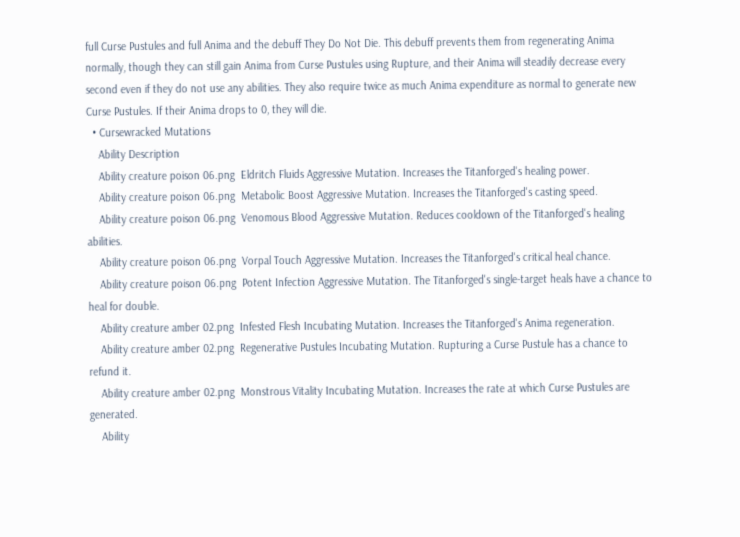full Curse Pustules and full Anima and the debuff They Do Not Die. This debuff prevents them from regenerating Anima normally, though they can still gain Anima from Curse Pustules using Rupture, and their Anima will steadily decrease every second even if they do not use any abilities. They also require twice as much Anima expenditure as normal to generate new Curse Pustules. If their Anima drops to 0, they will die.
  • Cursewracked Mutations
    Ability Description
    Ability creature poison 06.png  Eldritch Fluids Aggressive Mutation. Increases the Titanforged's healing power.
    Ability creature poison 06.png  Metabolic Boost Aggressive Mutation. Increases the Titanforged's casting speed.
    Ability creature poison 06.png  Venomous Blood Aggressive Mutation. Reduces cooldown of the Titanforged's healing abilities.
    Ability creature poison 06.png  Vorpal Touch Aggressive Mutation. Increases the Titanforged's critical heal chance.
    Ability creature poison 06.png  Potent Infection Aggressive Mutation. The Titanforged's single-target heals have a chance to heal for double.
    Ability creature amber 02.png  Infested Flesh Incubating Mutation. Increases the Titanforged's Anima regeneration.
    Ability creature amber 02.png  Regenerative Pustules Incubating Mutation. Rupturing a Curse Pustule has a chance to refund it.
    Ability creature amber 02.png  Monstrous Vitality Incubating Mutation. Increases the rate at which Curse Pustules are generated.
    Ability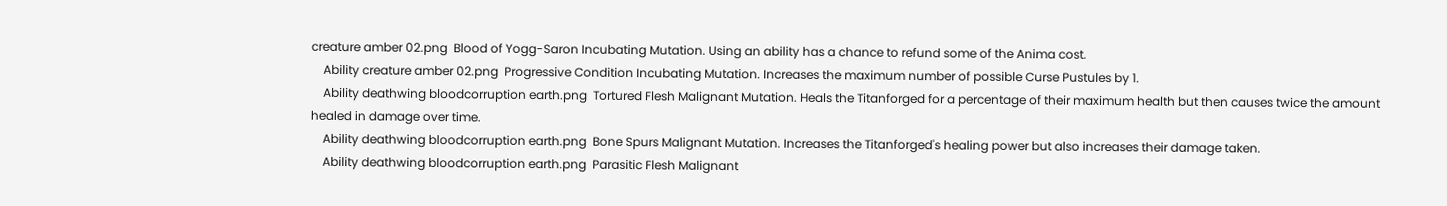creature amber 02.png  Blood of Yogg-Saron Incubating Mutation. Using an ability has a chance to refund some of the Anima cost.
    Ability creature amber 02.png  Progressive Condition Incubating Mutation. Increases the maximum number of possible Curse Pustules by 1.
    Ability deathwing bloodcorruption earth.png  Tortured Flesh Malignant Mutation. Heals the Titanforged for a percentage of their maximum health but then causes twice the amount healed in damage over time.
    Ability deathwing bloodcorruption earth.png  Bone Spurs Malignant Mutation. Increases the Titanforged's healing power but also increases their damage taken.
    Ability deathwing bloodcorruption earth.png  Parasitic Flesh Malignant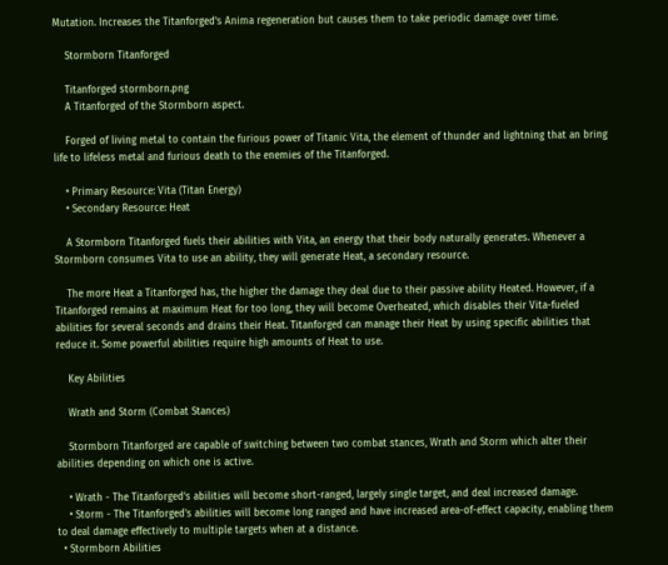Mutation. Increases the Titanforged's Anima regeneration but causes them to take periodic damage over time.

    Stormborn Titanforged

    Titanforged stormborn.png
    A Titanforged of the Stormborn aspect.

    Forged of living metal to contain the furious power of Titanic Vita, the element of thunder and lightning that an bring life to lifeless metal and furious death to the enemies of the Titanforged.

    • Primary Resource: Vita (Titan Energy)
    • Secondary Resource: Heat

    A Stormborn Titanforged fuels their abilities with Vita, an energy that their body naturally generates. Whenever a Stormborn consumes Vita to use an ability, they will generate Heat, a secondary resource.

    The more Heat a Titanforged has, the higher the damage they deal due to their passive ability Heated. However, if a Titanforged remains at maximum Heat for too long, they will become Overheated, which disables their Vita-fueled abilities for several seconds and drains their Heat. Titanforged can manage their Heat by using specific abilities that reduce it. Some powerful abilities require high amounts of Heat to use.

    Key Abilities

    Wrath and Storm (Combat Stances)

    Stormborn Titanforged are capable of switching between two combat stances, Wrath and Storm which alter their abilities depending on which one is active.

    • Wrath - The Titanforged's abilities will become short-ranged, largely single target, and deal increased damage.
    • Storm - The Titanforged's abilities will become long ranged and have increased area-of-effect capacity, enabling them to deal damage effectively to multiple targets when at a distance.
  • Stormborn Abilities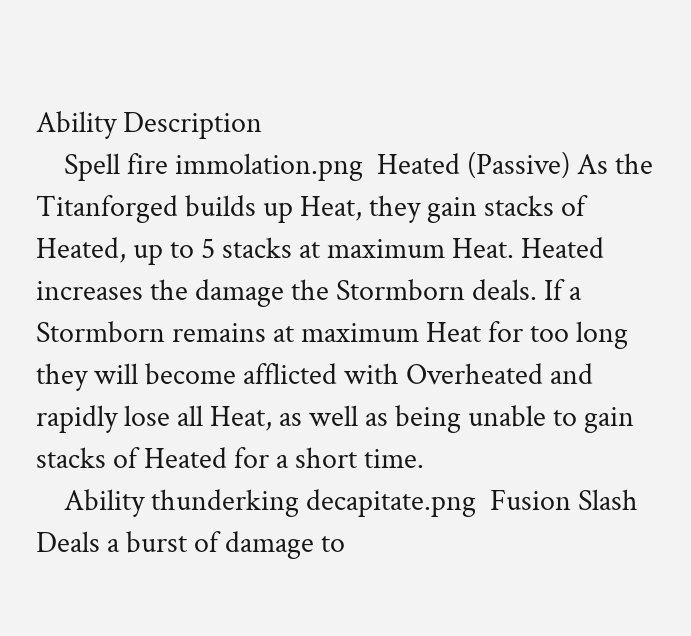Ability Description
    Spell fire immolation.png  Heated (Passive) As the Titanforged builds up Heat, they gain stacks of Heated, up to 5 stacks at maximum Heat. Heated increases the damage the Stormborn deals. If a Stormborn remains at maximum Heat for too long they will become afflicted with Overheated and rapidly lose all Heat, as well as being unable to gain stacks of Heated for a short time.
    Ability thunderking decapitate.png  Fusion Slash Deals a burst of damage to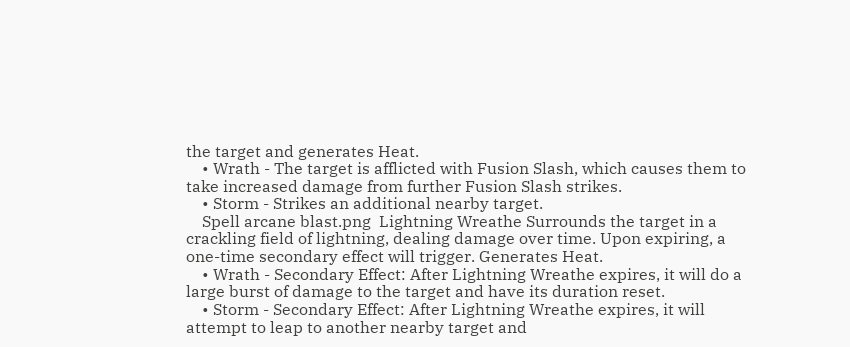the target and generates Heat.
    • Wrath - The target is afflicted with Fusion Slash, which causes them to take increased damage from further Fusion Slash strikes.
    • Storm - Strikes an additional nearby target.
    Spell arcane blast.png  Lightning Wreathe Surrounds the target in a crackling field of lightning, dealing damage over time. Upon expiring, a one-time secondary effect will trigger. Generates Heat.
    • Wrath - Secondary Effect: After Lightning Wreathe expires, it will do a large burst of damage to the target and have its duration reset.
    • Storm - Secondary Effect: After Lightning Wreathe expires, it will attempt to leap to another nearby target and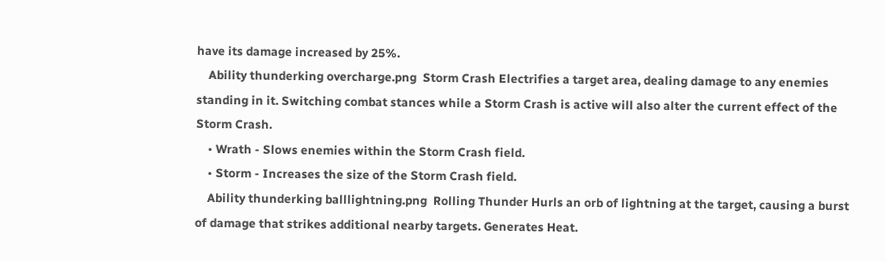have its damage increased by 25%.
    Ability thunderking overcharge.png  Storm Crash Electrifies a target area, dealing damage to any enemies standing in it. Switching combat stances while a Storm Crash is active will also alter the current effect of the Storm Crash.
    • Wrath - Slows enemies within the Storm Crash field.
    • Storm - Increases the size of the Storm Crash field.
    Ability thunderking balllightning.png  Rolling Thunder Hurls an orb of lightning at the target, causing a burst of damage that strikes additional nearby targets. Generates Heat.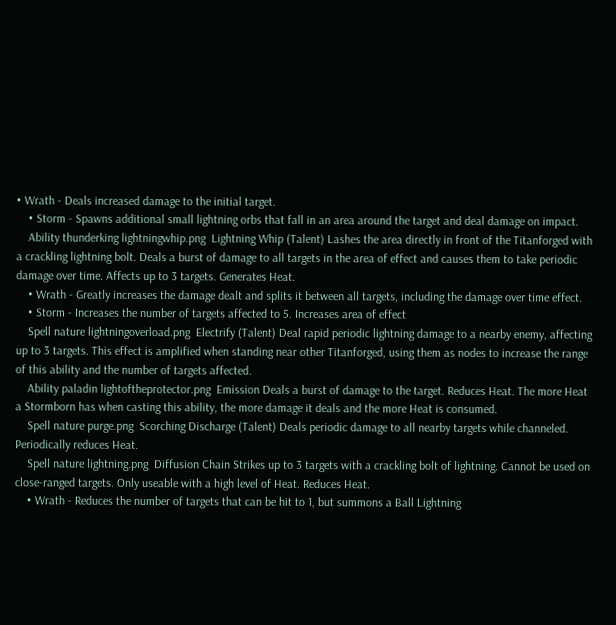• Wrath - Deals increased damage to the initial target.
    • Storm - Spawns additional small lightning orbs that fall in an area around the target and deal damage on impact.
    Ability thunderking lightningwhip.png  Lightning Whip (Talent) Lashes the area directly in front of the Titanforged with a crackling lightning bolt. Deals a burst of damage to all targets in the area of effect and causes them to take periodic damage over time. Affects up to 3 targets. Generates Heat.
    • Wrath - Greatly increases the damage dealt and splits it between all targets, including the damage over time effect.
    • Storm - Increases the number of targets affected to 5. Increases area of effect
    Spell nature lightningoverload.png  Electrify (Talent) Deal rapid periodic lightning damage to a nearby enemy, affecting up to 3 targets. This effect is amplified when standing near other Titanforged, using them as nodes to increase the range of this ability and the number of targets affected.
    Ability paladin lightoftheprotector.png  Emission Deals a burst of damage to the target. Reduces Heat. The more Heat a Stormborn has when casting this ability, the more damage it deals and the more Heat is consumed.
    Spell nature purge.png  Scorching Discharge (Talent) Deals periodic damage to all nearby targets while channeled. Periodically reduces Heat.
    Spell nature lightning.png  Diffusion Chain Strikes up to 3 targets with a crackling bolt of lightning. Cannot be used on close-ranged targets. Only useable with a high level of Heat. Reduces Heat.
    • Wrath - Reduces the number of targets that can be hit to 1, but summons a Ball Lightning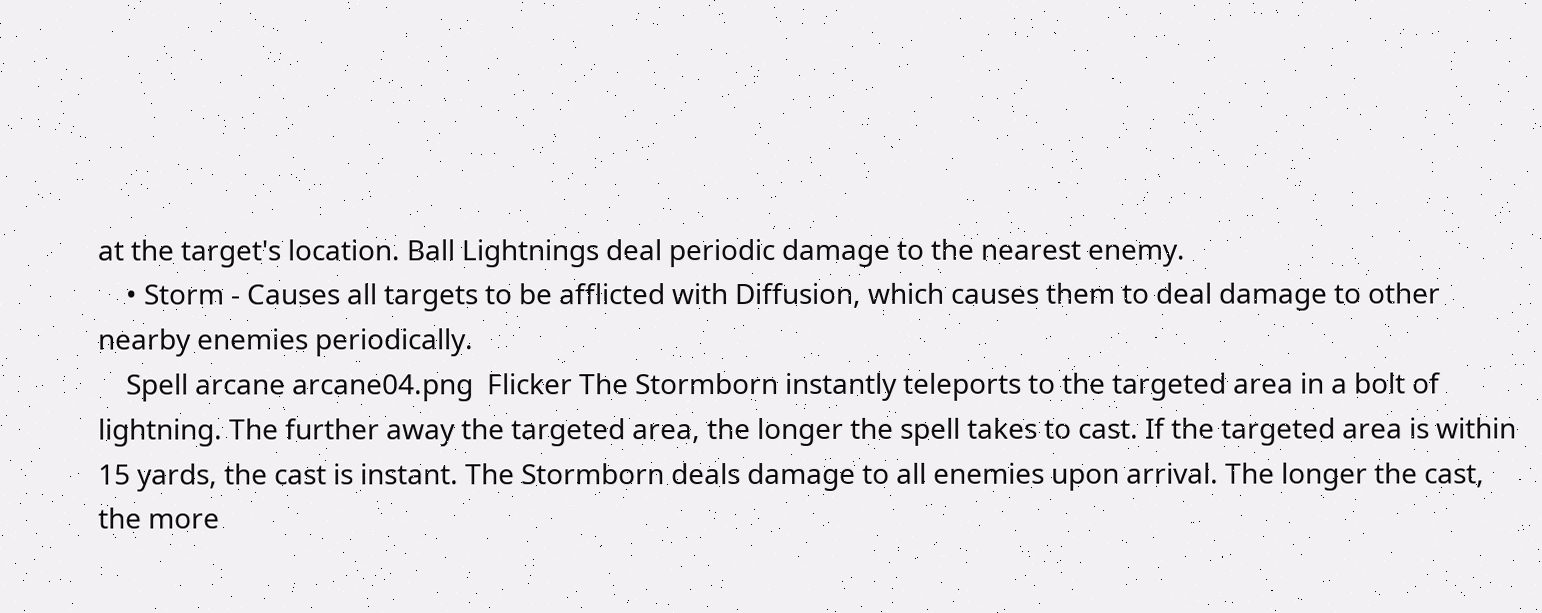at the target's location. Ball Lightnings deal periodic damage to the nearest enemy.
    • Storm - Causes all targets to be afflicted with Diffusion, which causes them to deal damage to other nearby enemies periodically.
    Spell arcane arcane04.png  Flicker The Stormborn instantly teleports to the targeted area in a bolt of lightning. The further away the targeted area, the longer the spell takes to cast. If the targeted area is within 15 yards, the cast is instant. The Stormborn deals damage to all enemies upon arrival. The longer the cast, the more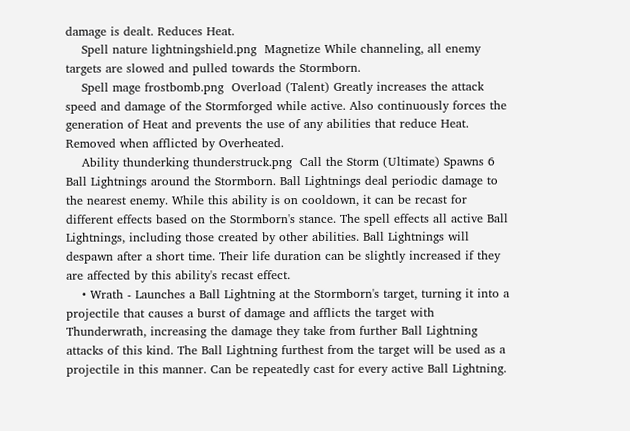damage is dealt. Reduces Heat.
    Spell nature lightningshield.png  Magnetize While channeling, all enemy targets are slowed and pulled towards the Stormborn.
    Spell mage frostbomb.png  Overload (Talent) Greatly increases the attack speed and damage of the Stormforged while active. Also continuously forces the generation of Heat and prevents the use of any abilities that reduce Heat. Removed when afflicted by Overheated.
    Ability thunderking thunderstruck.png  Call the Storm (Ultimate) Spawns 6 Ball Lightnings around the Stormborn. Ball Lightnings deal periodic damage to the nearest enemy. While this ability is on cooldown, it can be recast for different effects based on the Stormborn's stance. The spell effects all active Ball Lightnings, including those created by other abilities. Ball Lightnings will despawn after a short time. Their life duration can be slightly increased if they are affected by this ability's recast effect.
    • Wrath - Launches a Ball Lightning at the Stormborn's target, turning it into a projectile that causes a burst of damage and afflicts the target with Thunderwrath, increasing the damage they take from further Ball Lightning attacks of this kind. The Ball Lightning furthest from the target will be used as a projectile in this manner. Can be repeatedly cast for every active Ball Lightning.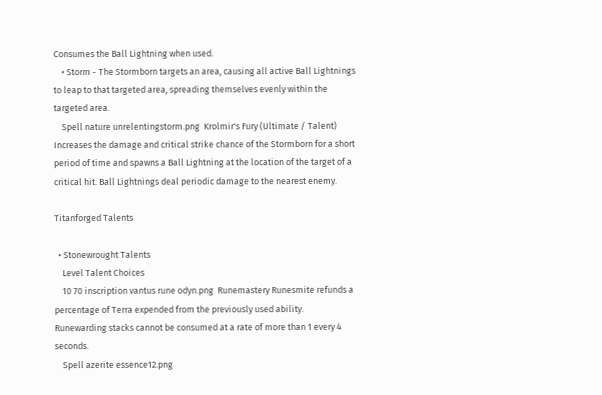Consumes the Ball Lightning when used.
    • Storm - The Stormborn targets an area, causing all active Ball Lightnings to leap to that targeted area, spreading themselves evenly within the targeted area.
    Spell nature unrelentingstorm.png  Krolmir's Fury (Ultimate / Talent) Increases the damage and critical strike chance of the Stormborn for a short period of time and spawns a Ball Lightning at the location of the target of a critical hit. Ball Lightnings deal periodic damage to the nearest enemy.

Titanforged Talents

  • Stonewrought Talents
    Level Talent Choices
    10 70 inscription vantus rune odyn.png  Runemastery Runesmite refunds a percentage of Terra expended from the previously used ability. Runewarding stacks cannot be consumed at a rate of more than 1 every 4 seconds.
    Spell azerite essence12.png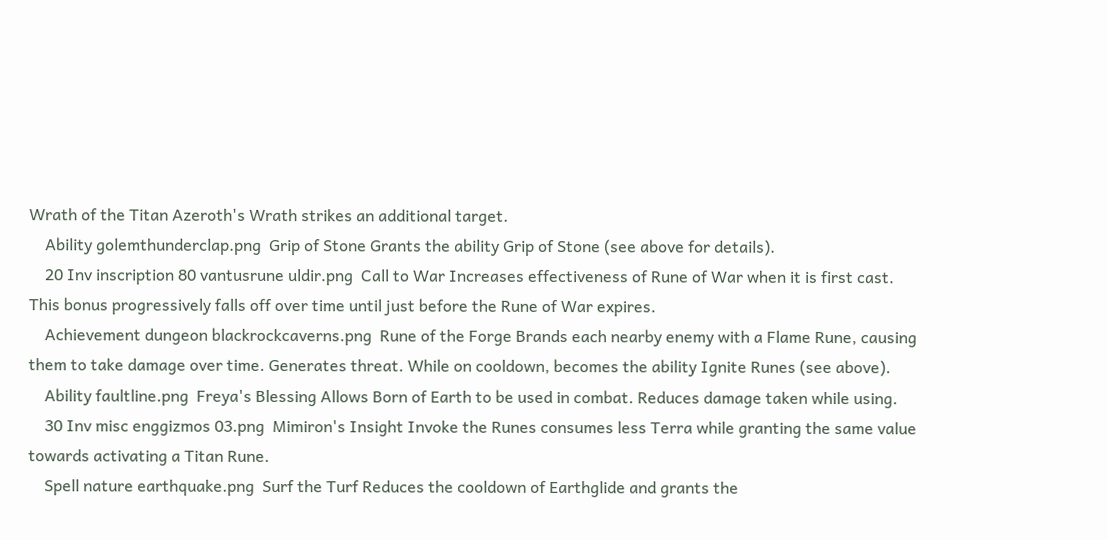Wrath of the Titan Azeroth's Wrath strikes an additional target.
    Ability golemthunderclap.png  Grip of Stone Grants the ability Grip of Stone (see above for details).
    20 Inv inscription 80 vantusrune uldir.png  Call to War Increases effectiveness of Rune of War when it is first cast. This bonus progressively falls off over time until just before the Rune of War expires.
    Achievement dungeon blackrockcaverns.png  Rune of the Forge Brands each nearby enemy with a Flame Rune, causing them to take damage over time. Generates threat. While on cooldown, becomes the ability Ignite Runes (see above).
    Ability faultline.png  Freya's Blessing Allows Born of Earth to be used in combat. Reduces damage taken while using.
    30 Inv misc enggizmos 03.png  Mimiron's Insight Invoke the Runes consumes less Terra while granting the same value towards activating a Titan Rune.
    Spell nature earthquake.png  Surf the Turf Reduces the cooldown of Earthglide and grants the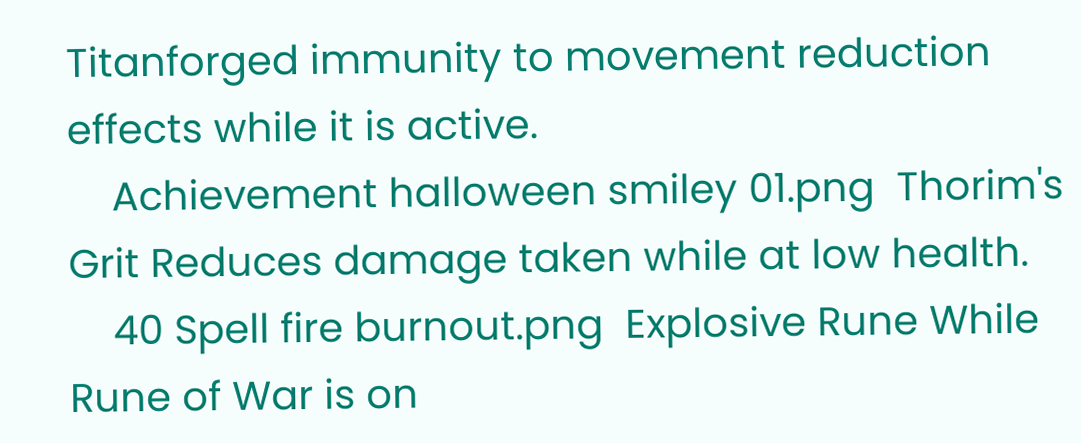Titanforged immunity to movement reduction effects while it is active.
    Achievement halloween smiley 01.png  Thorim's Grit Reduces damage taken while at low health.
    40 Spell fire burnout.png  Explosive Rune While Rune of War is on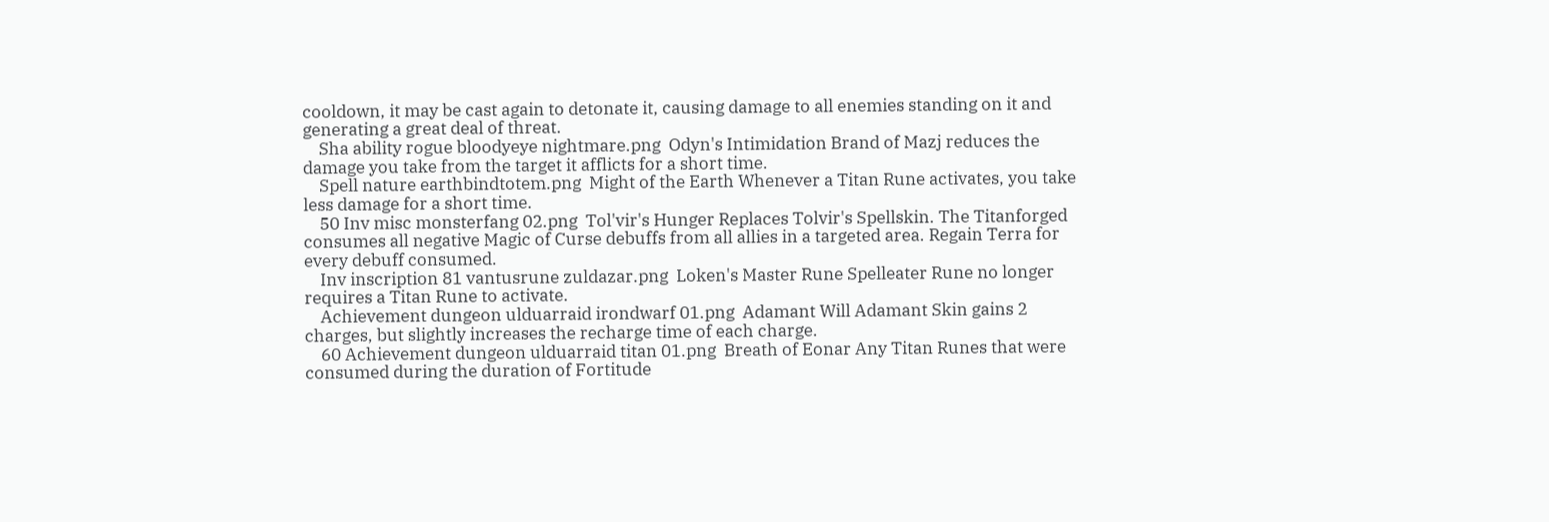cooldown, it may be cast again to detonate it, causing damage to all enemies standing on it and generating a great deal of threat.
    Sha ability rogue bloodyeye nightmare.png  Odyn's Intimidation Brand of Mazj reduces the damage you take from the target it afflicts for a short time.
    Spell nature earthbindtotem.png  Might of the Earth Whenever a Titan Rune activates, you take less damage for a short time.
    50 Inv misc monsterfang 02.png  Tol'vir's Hunger Replaces Tolvir's Spellskin. The Titanforged consumes all negative Magic of Curse debuffs from all allies in a targeted area. Regain Terra for every debuff consumed.
    Inv inscription 81 vantusrune zuldazar.png  Loken's Master Rune Spelleater Rune no longer requires a Titan Rune to activate.
    Achievement dungeon ulduarraid irondwarf 01.png  Adamant Will Adamant Skin gains 2 charges, but slightly increases the recharge time of each charge.
    60 Achievement dungeon ulduarraid titan 01.png  Breath of Eonar Any Titan Runes that were consumed during the duration of Fortitude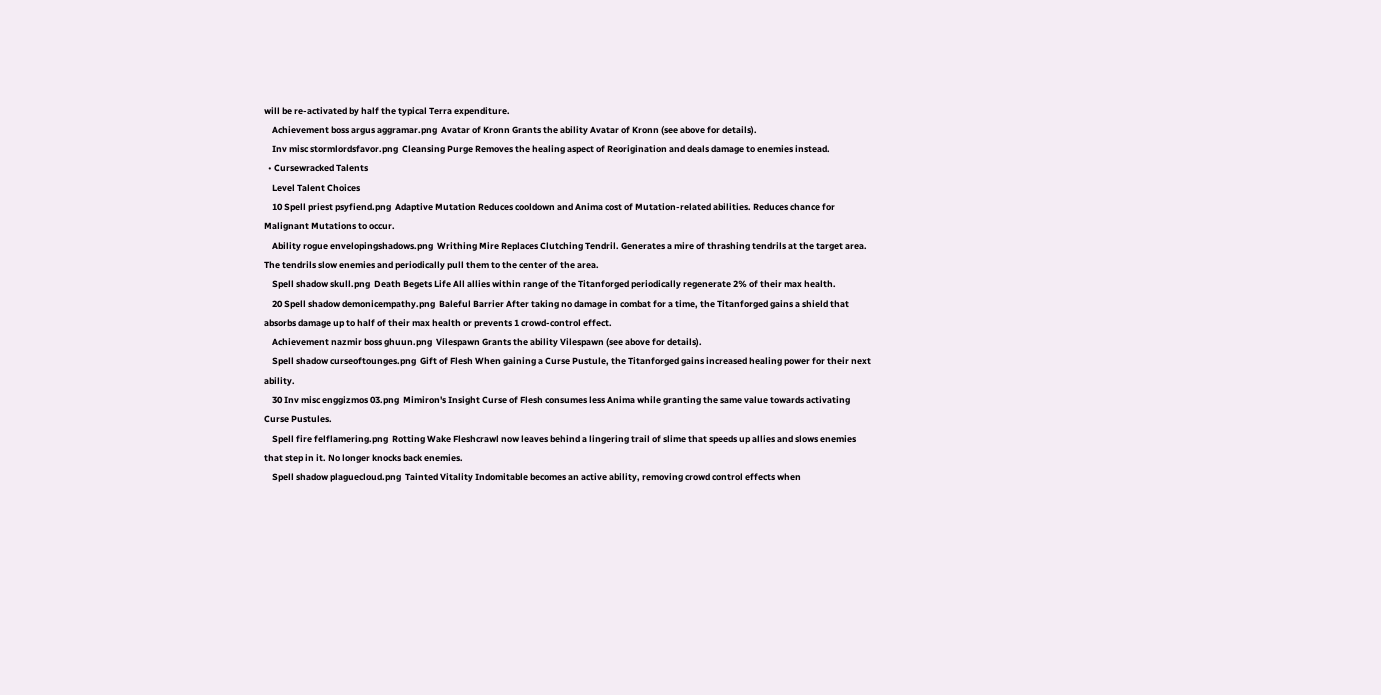will be re-activated by half the typical Terra expenditure.
    Achievement boss argus aggramar.png  Avatar of Kronn Grants the ability Avatar of Kronn (see above for details).
    Inv misc stormlordsfavor.png  Cleansing Purge Removes the healing aspect of Reorigination and deals damage to enemies instead.
  • Cursewracked Talents
    Level Talent Choices
    10 Spell priest psyfiend.png  Adaptive Mutation Reduces cooldown and Anima cost of Mutation-related abilities. Reduces chance for Malignant Mutations to occur.
    Ability rogue envelopingshadows.png  Writhing Mire Replaces Clutching Tendril. Generates a mire of thrashing tendrils at the target area. The tendrils slow enemies and periodically pull them to the center of the area.
    Spell shadow skull.png  Death Begets Life All allies within range of the Titanforged periodically regenerate 2% of their max health.
    20 Spell shadow demonicempathy.png  Baleful Barrier After taking no damage in combat for a time, the Titanforged gains a shield that absorbs damage up to half of their max health or prevents 1 crowd-control effect.
    Achievement nazmir boss ghuun.png  Vilespawn Grants the ability Vilespawn (see above for details).
    Spell shadow curseoftounges.png  Gift of Flesh When gaining a Curse Pustule, the Titanforged gains increased healing power for their next ability.
    30 Inv misc enggizmos 03.png  Mimiron's Insight Curse of Flesh consumes less Anima while granting the same value towards activating Curse Pustules.
    Spell fire felflamering.png  Rotting Wake Fleshcrawl now leaves behind a lingering trail of slime that speeds up allies and slows enemies that step in it. No longer knocks back enemies.
    Spell shadow plaguecloud.png  Tainted Vitality Indomitable becomes an active ability, removing crowd control effects when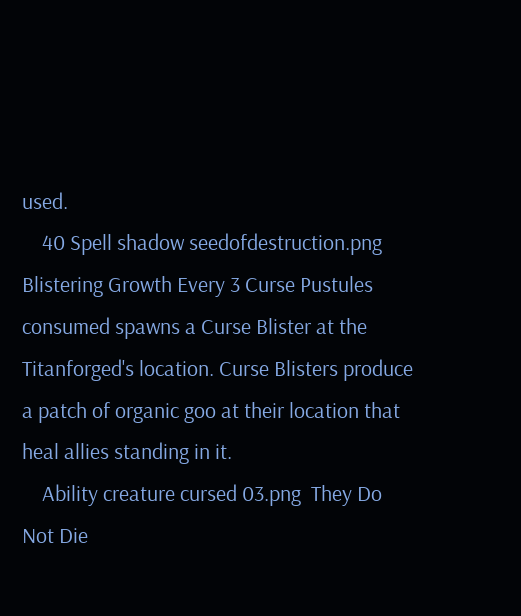used.
    40 Spell shadow seedofdestruction.png  Blistering Growth Every 3 Curse Pustules consumed spawns a Curse Blister at the Titanforged's location. Curse Blisters produce a patch of organic goo at their location that heal allies standing in it.
    Ability creature cursed 03.png  They Do Not Die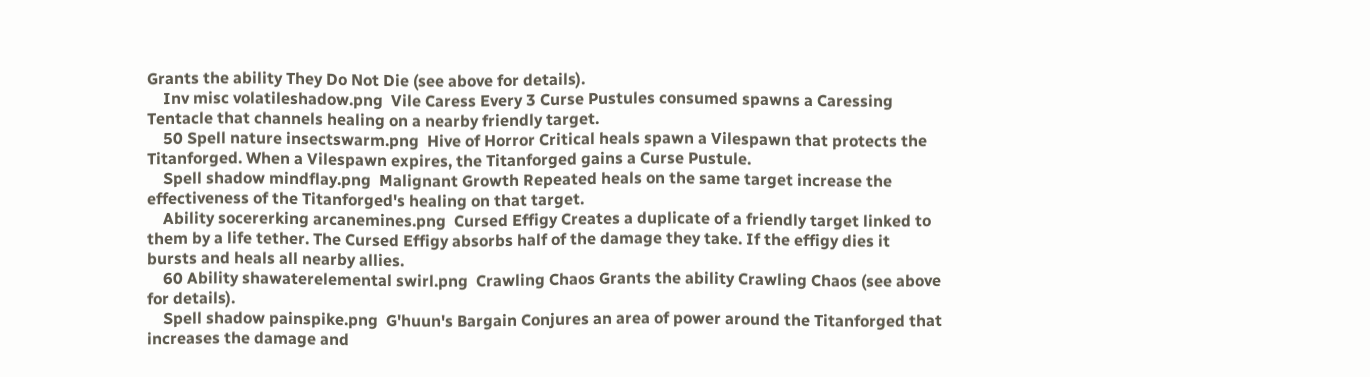Grants the ability They Do Not Die (see above for details).
    Inv misc volatileshadow.png  Vile Caress Every 3 Curse Pustules consumed spawns a Caressing Tentacle that channels healing on a nearby friendly target.
    50 Spell nature insectswarm.png  Hive of Horror Critical heals spawn a Vilespawn that protects the Titanforged. When a Vilespawn expires, the Titanforged gains a Curse Pustule.
    Spell shadow mindflay.png  Malignant Growth Repeated heals on the same target increase the effectiveness of the Titanforged's healing on that target.
    Ability socererking arcanemines.png  Cursed Effigy Creates a duplicate of a friendly target linked to them by a life tether. The Cursed Effigy absorbs half of the damage they take. If the effigy dies it bursts and heals all nearby allies.
    60 Ability shawaterelemental swirl.png  Crawling Chaos Grants the ability Crawling Chaos (see above for details).
    Spell shadow painspike.png  G'huun's Bargain Conjures an area of power around the Titanforged that increases the damage and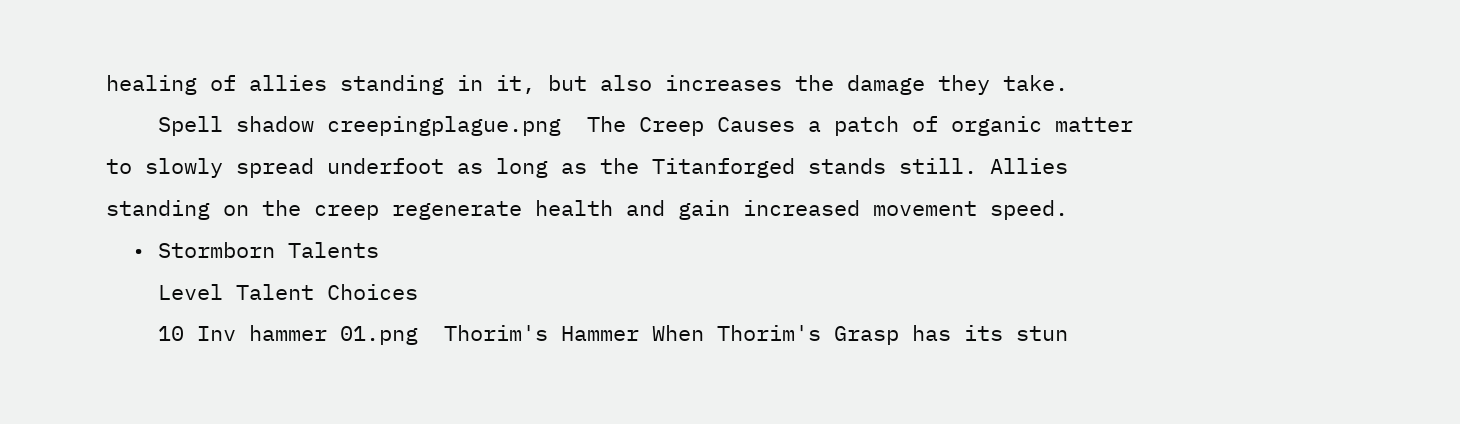healing of allies standing in it, but also increases the damage they take.
    Spell shadow creepingplague.png  The Creep Causes a patch of organic matter to slowly spread underfoot as long as the Titanforged stands still. Allies standing on the creep regenerate health and gain increased movement speed.
  • Stormborn Talents
    Level Talent Choices
    10 Inv hammer 01.png  Thorim's Hammer When Thorim's Grasp has its stun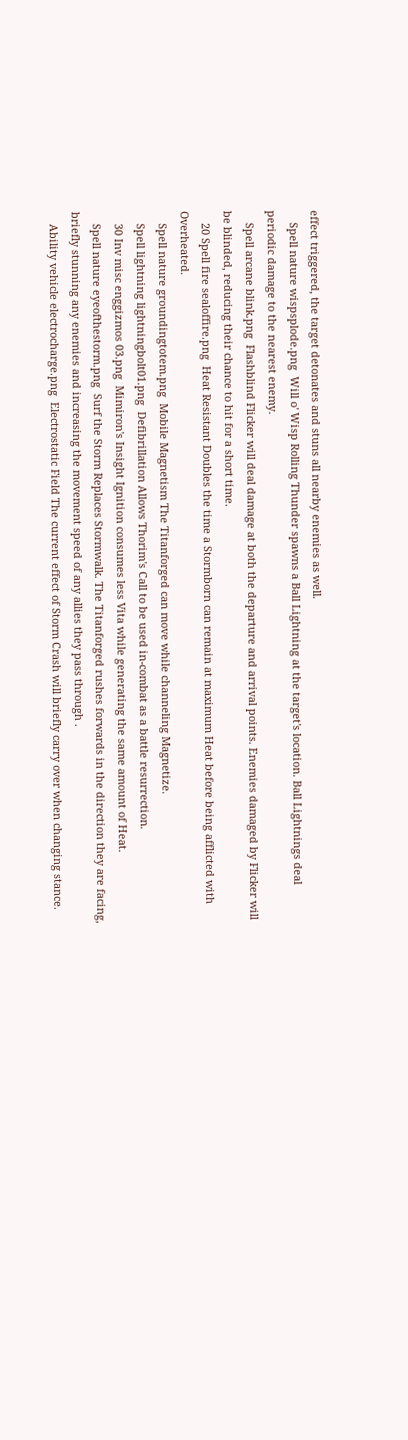effect triggered, the target detonates and stuns all nearby enemies as well.
    Spell nature wispsplode.png  Will o' Wisp Rolling Thunder spawns a Ball Lightning at the target's location. Ball Lightnings deal periodic damage to the nearest enemy.
    Spell arcane blink.png  Flashblind Flicker will deal damage at both the departure and arrival points. Enemies damaged by Flicker will be blinded, reducing their chance to hit for a short time.
    20 Spell fire sealoffire.png  Heat Resistant Doubles the time a Stormborn can remain at maximum Heat before being afflicted with Overheated.
    Spell nature groundingtotem.png  Mobile Magnetism The Titanforged can move while channeling Magnetize.
    Spell lightning lightningbolt01.png  Defibrillation Allows Thorim's Call to be used in-combat as a battle resurrection.
    30 Inv misc enggizmos 03.png  Mimiron's Insight Ignition consumes less Vita while generating the same amount of Heat.
    Spell nature eyeofthestorm.png  Surf the Storm Replaces Stormwalk. The Titanforged rushes forwards in the direction they are facing, briefly stunning any enemies and increasing the movement speed of any allies they pass through .
    Ability vehicle electrocharge.png  Electrostatic Field The current effect of Storm Crash will briefly carry over when changing stance.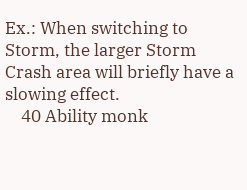Ex.: When switching to Storm, the larger Storm Crash area will briefly have a slowing effect.
    40 Ability monk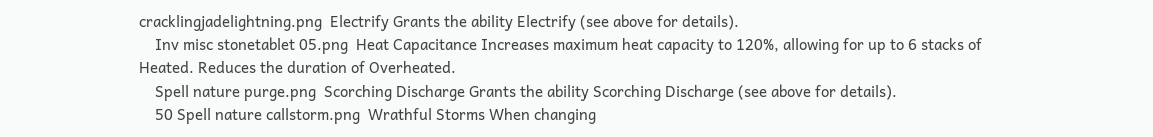cracklingjadelightning.png  Electrify Grants the ability Electrify (see above for details).
    Inv misc stonetablet 05.png  Heat Capacitance Increases maximum heat capacity to 120%, allowing for up to 6 stacks of Heated. Reduces the duration of Overheated.
    Spell nature purge.png  Scorching Discharge Grants the ability Scorching Discharge (see above for details).
    50 Spell nature callstorm.png  Wrathful Storms When changing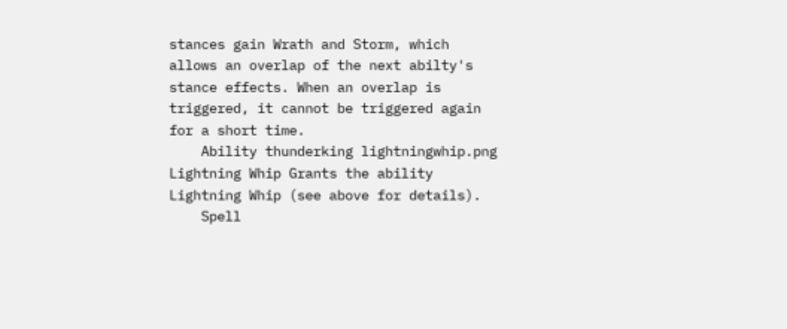stances gain Wrath and Storm, which allows an overlap of the next abilty's stance effects. When an overlap is triggered, it cannot be triggered again for a short time.
    Ability thunderking lightningwhip.png  Lightning Whip Grants the ability Lightning Whip (see above for details).
    Spell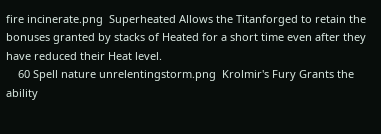fire incinerate.png  Superheated Allows the Titanforged to retain the bonuses granted by stacks of Heated for a short time even after they have reduced their Heat level.
    60 Spell nature unrelentingstorm.png  Krolmir's Fury Grants the ability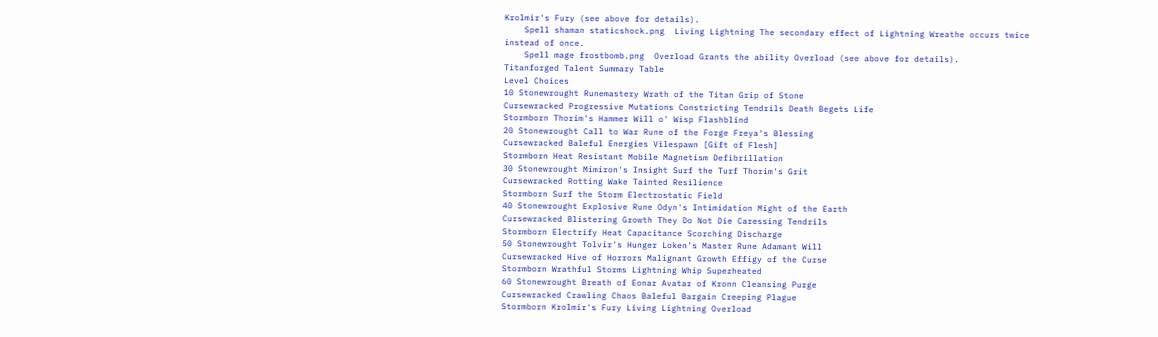Krolmir's Fury (see above for details).
    Spell shaman staticshock.png  Living Lightning The secondary effect of Lightning Wreathe occurs twice instead of once.
    Spell mage frostbomb.png  Overload Grants the ability Overload (see above for details).
Titanforged Talent Summary Table
Level Choices
10 Stonewrought Runemastery Wrath of the Titan Grip of Stone
Cursewracked Progressive Mutations Constricting Tendrils Death Begets Life
Stormborn Thorim's Hammer Will o' Wisp Flashblind
20 Stonewrought Call to War Rune of the Forge Freya's Blessing
Cursewracked Baleful Energies Vilespawn [Gift of Flesh]
Stormborn Heat Resistant Mobile Magnetism Defibrillation
30 Stonewrought Mimiron's Insight Surf the Turf Thorim's Grit
Cursewracked Rotting Wake Tainted Resilience
Stormborn Surf the Storm Electrostatic Field
40 Stonewrought Explosive Rune Odyn's Intimidation Might of the Earth
Cursewracked Blistering Growth They Do Not Die Caressing Tendrils
Stormborn Electrify Heat Capacitance Scorching Discharge
50 Stonewrought Tolvir's Hunger Loken's Master Rune Adamant Will
Cursewracked Hive of Horrors Malignant Growth Effigy of the Curse
Stormborn Wrathful Storms Lightning Whip Superheated
60 Stonewrought Breath of Eonar Avatar of Kronn Cleansing Purge
Cursewracked Crawling Chaos Baleful Bargain Creeping Plague
Stormborn Krolmir's Fury Living Lightning Overload